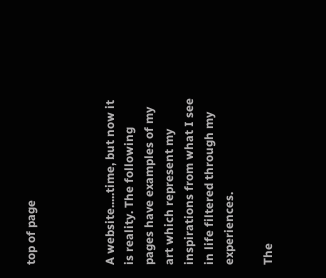top of page



A website.....time, but now it is reality. The following pages have examples of my art which represent my inspirations from what I see in life filtered through my experiences.

The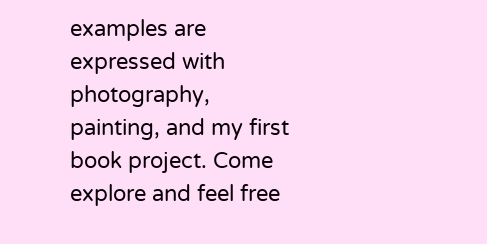examples are expressed with photography, painting, and my first book project. Come explore and feel free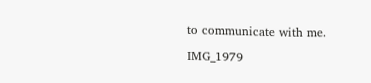to communicate with me.

IMG_1979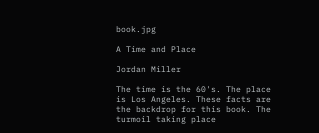book.jpg

A Time and Place

Jordan Miller

The time is the 60's. The place is Los Angeles. These facts are the backdrop for this book. The turmoil taking place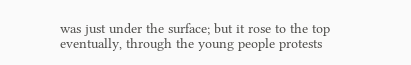was just under the surface; but it rose to the top eventually, through the young people protests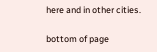here and in other cities.

bottom of page